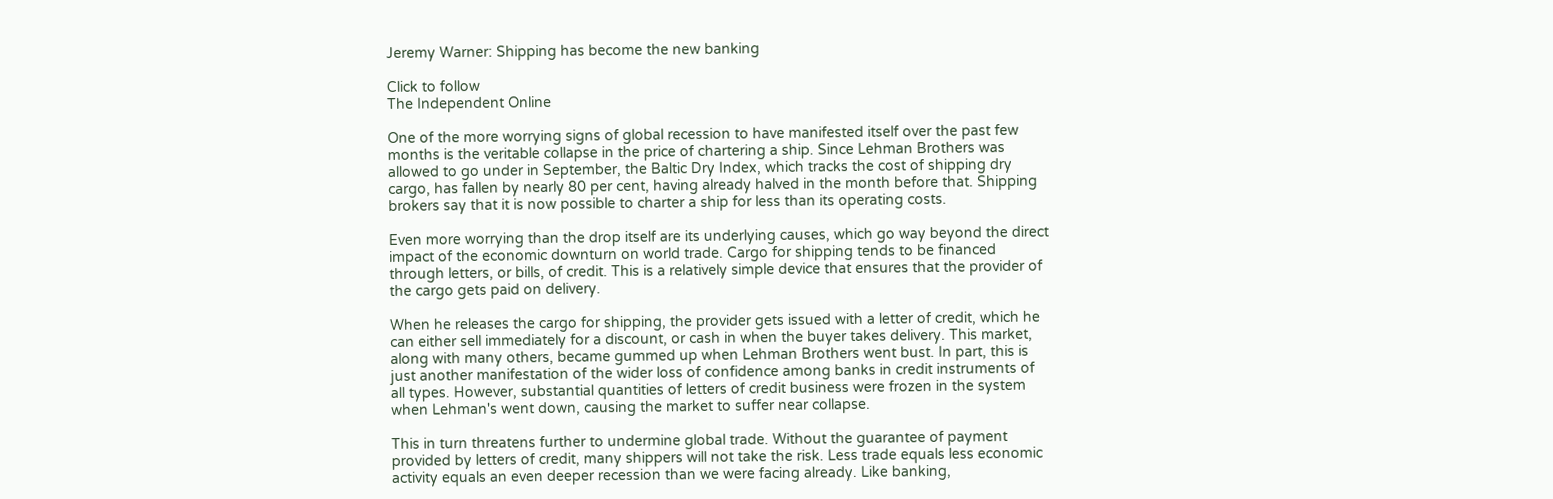Jeremy Warner: Shipping has become the new banking

Click to follow
The Independent Online

One of the more worrying signs of global recession to have manifested itself over the past few months is the veritable collapse in the price of chartering a ship. Since Lehman Brothers was allowed to go under in September, the Baltic Dry Index, which tracks the cost of shipping dry cargo, has fallen by nearly 80 per cent, having already halved in the month before that. Shipping brokers say that it is now possible to charter a ship for less than its operating costs.

Even more worrying than the drop itself are its underlying causes, which go way beyond the direct impact of the economic downturn on world trade. Cargo for shipping tends to be financed through letters, or bills, of credit. This is a relatively simple device that ensures that the provider of the cargo gets paid on delivery.

When he releases the cargo for shipping, the provider gets issued with a letter of credit, which he can either sell immediately for a discount, or cash in when the buyer takes delivery. This market, along with many others, became gummed up when Lehman Brothers went bust. In part, this is just another manifestation of the wider loss of confidence among banks in credit instruments of all types. However, substantial quantities of letters of credit business were frozen in the system when Lehman's went down, causing the market to suffer near collapse.

This in turn threatens further to undermine global trade. Without the guarantee of payment provided by letters of credit, many shippers will not take the risk. Less trade equals less economic activity equals an even deeper recession than we were facing already. Like banking,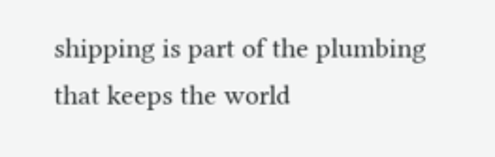shipping is part of the plumbing that keeps the world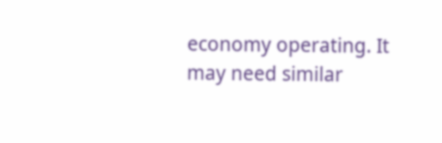economy operating. It may need similar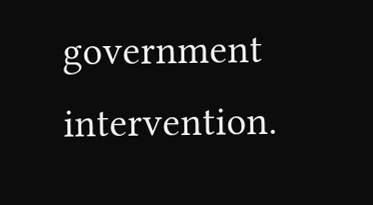government intervention.